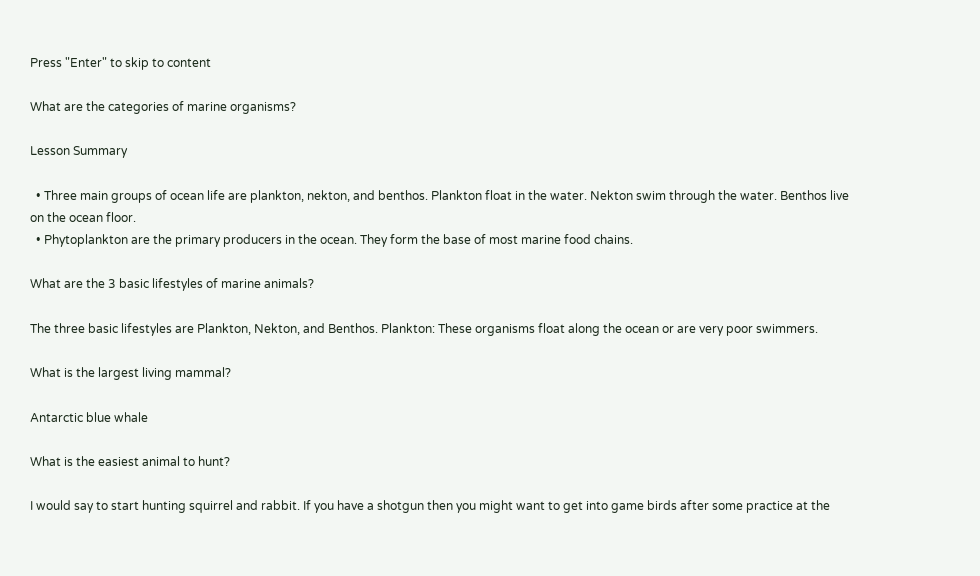Press "Enter" to skip to content

What are the categories of marine organisms?

Lesson Summary

  • Three main groups of ocean life are plankton, nekton, and benthos. Plankton float in the water. Nekton swim through the water. Benthos live on the ocean floor.
  • Phytoplankton are the primary producers in the ocean. They form the base of most marine food chains.

What are the 3 basic lifestyles of marine animals?

The three basic lifestyles are Plankton, Nekton, and Benthos. Plankton: These organisms float along the ocean or are very poor swimmers.

What is the largest living mammal?

Antarctic blue whale

What is the easiest animal to hunt?

I would say to start hunting squirrel and rabbit. If you have a shotgun then you might want to get into game birds after some practice at the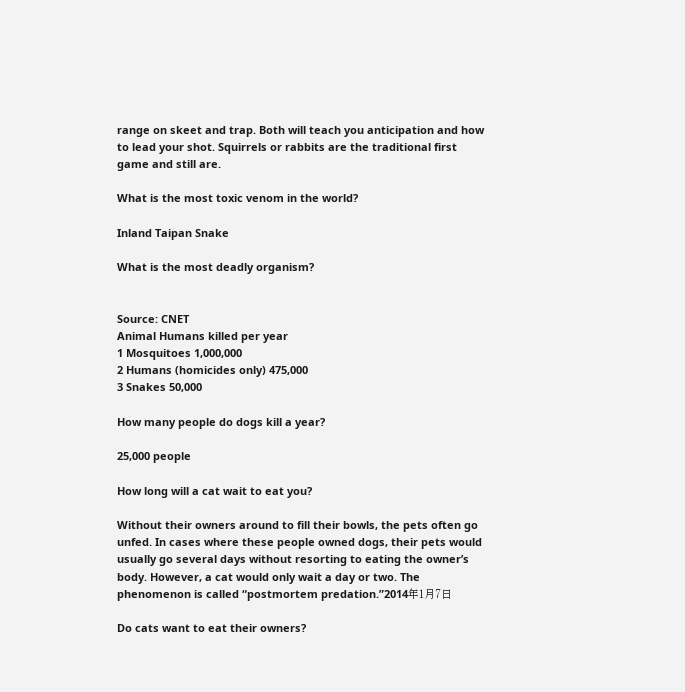range on skeet and trap. Both will teach you anticipation and how to lead your shot. Squirrels or rabbits are the traditional first game and still are.

What is the most toxic venom in the world?

Inland Taipan Snake

What is the most deadly organism?


Source: CNET
Animal Humans killed per year
1 Mosquitoes 1,000,000
2 Humans (homicides only) 475,000
3 Snakes 50,000

How many people do dogs kill a year?

25,000 people

How long will a cat wait to eat you?

Without their owners around to fill their bowls, the pets often go unfed. In cases where these people owned dogs, their pets would usually go several days without resorting to eating the owner’s body. However, a cat would only wait a day or two. The phenomenon is called “postmortem predation.”2014年1月7日

Do cats want to eat their owners?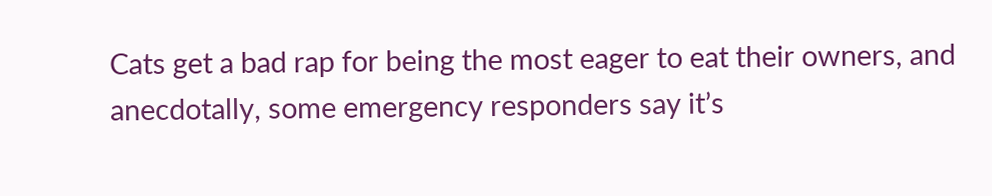Cats get a bad rap for being the most eager to eat their owners, and anecdotally, some emergency responders say it’s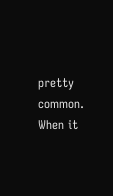pretty common. When it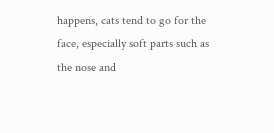happens, cats tend to go for the face, especially soft parts such as the nose and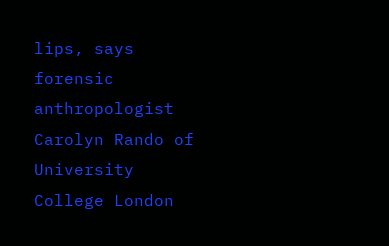lips, says forensic anthropologist Carolyn Rando of University College London